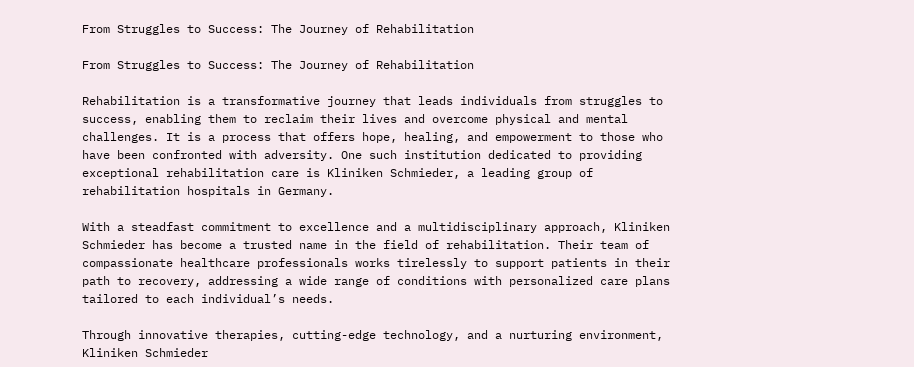From Struggles to Success: The Journey of Rehabilitation

From Struggles to Success: The Journey of Rehabilitation

Rehabilitation is a transformative journey that leads individuals from struggles to success, enabling them to reclaim their lives and overcome physical and mental challenges. It is a process that offers hope, healing, and empowerment to those who have been confronted with adversity. One such institution dedicated to providing exceptional rehabilitation care is Kliniken Schmieder, a leading group of rehabilitation hospitals in Germany.

With a steadfast commitment to excellence and a multidisciplinary approach, Kliniken Schmieder has become a trusted name in the field of rehabilitation. Their team of compassionate healthcare professionals works tirelessly to support patients in their path to recovery, addressing a wide range of conditions with personalized care plans tailored to each individual’s needs.

Through innovative therapies, cutting-edge technology, and a nurturing environment, Kliniken Schmieder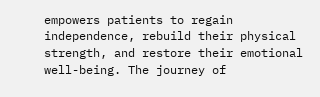empowers patients to regain independence, rebuild their physical strength, and restore their emotional well-being. The journey of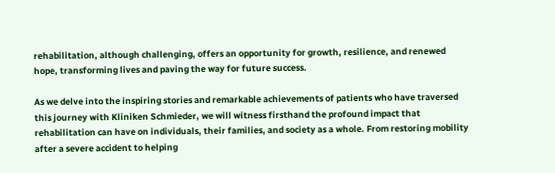rehabilitation, although challenging, offers an opportunity for growth, resilience, and renewed hope, transforming lives and paving the way for future success.

As we delve into the inspiring stories and remarkable achievements of patients who have traversed this journey with Kliniken Schmieder, we will witness firsthand the profound impact that rehabilitation can have on individuals, their families, and society as a whole. From restoring mobility after a severe accident to helping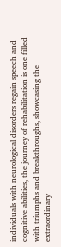individuals with neurological disorders regain speech and cognitive abilities, the journey of rehabilitation is one filled with triumphs and breakthroughs, showcasing the extraordinary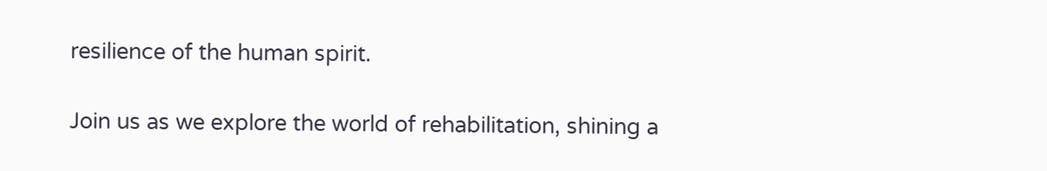resilience of the human spirit.

Join us as we explore the world of rehabilitation, shining a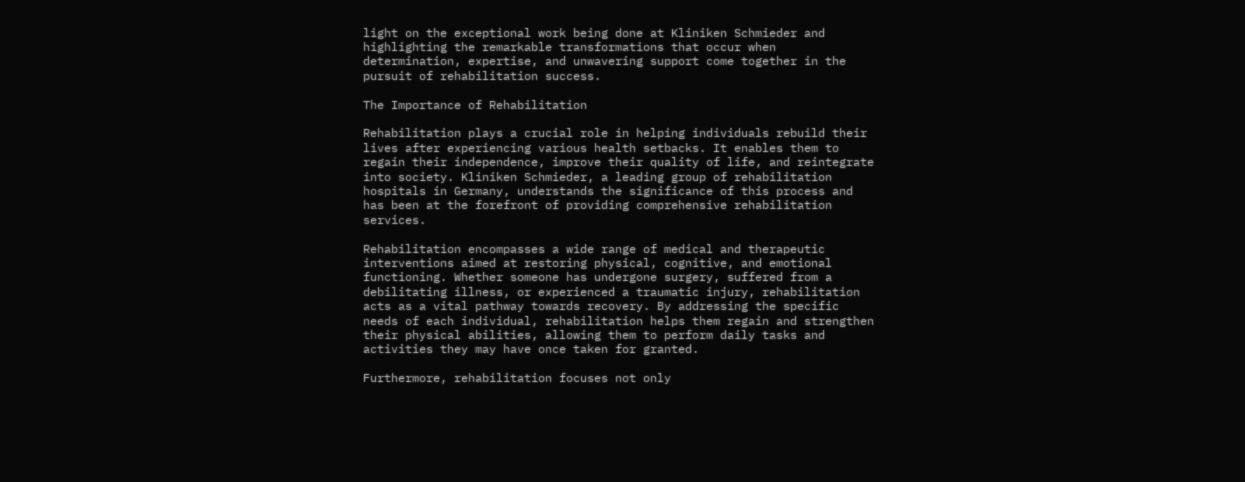light on the exceptional work being done at Kliniken Schmieder and highlighting the remarkable transformations that occur when determination, expertise, and unwavering support come together in the pursuit of rehabilitation success.

The Importance of Rehabilitation

Rehabilitation plays a crucial role in helping individuals rebuild their lives after experiencing various health setbacks. It enables them to regain their independence, improve their quality of life, and reintegrate into society. Kliniken Schmieder, a leading group of rehabilitation hospitals in Germany, understands the significance of this process and has been at the forefront of providing comprehensive rehabilitation services.

Rehabilitation encompasses a wide range of medical and therapeutic interventions aimed at restoring physical, cognitive, and emotional functioning. Whether someone has undergone surgery, suffered from a debilitating illness, or experienced a traumatic injury, rehabilitation acts as a vital pathway towards recovery. By addressing the specific needs of each individual, rehabilitation helps them regain and strengthen their physical abilities, allowing them to perform daily tasks and activities they may have once taken for granted.

Furthermore, rehabilitation focuses not only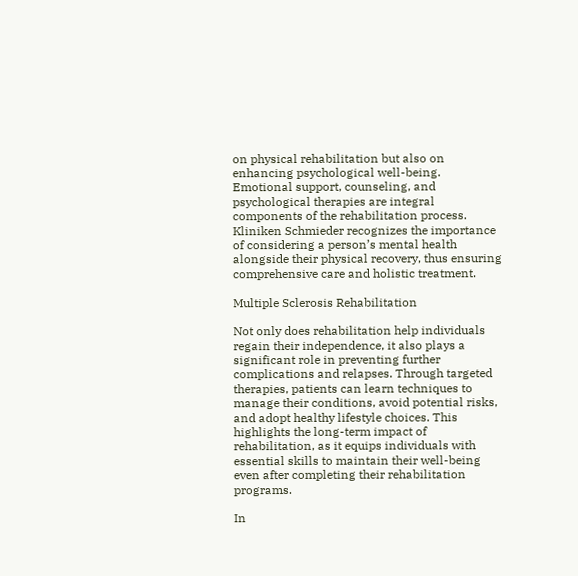on physical rehabilitation but also on enhancing psychological well-being. Emotional support, counseling, and psychological therapies are integral components of the rehabilitation process. Kliniken Schmieder recognizes the importance of considering a person’s mental health alongside their physical recovery, thus ensuring comprehensive care and holistic treatment.

Multiple Sclerosis Rehabilitation

Not only does rehabilitation help individuals regain their independence, it also plays a significant role in preventing further complications and relapses. Through targeted therapies, patients can learn techniques to manage their conditions, avoid potential risks, and adopt healthy lifestyle choices. This highlights the long-term impact of rehabilitation, as it equips individuals with essential skills to maintain their well-being even after completing their rehabilitation programs.

In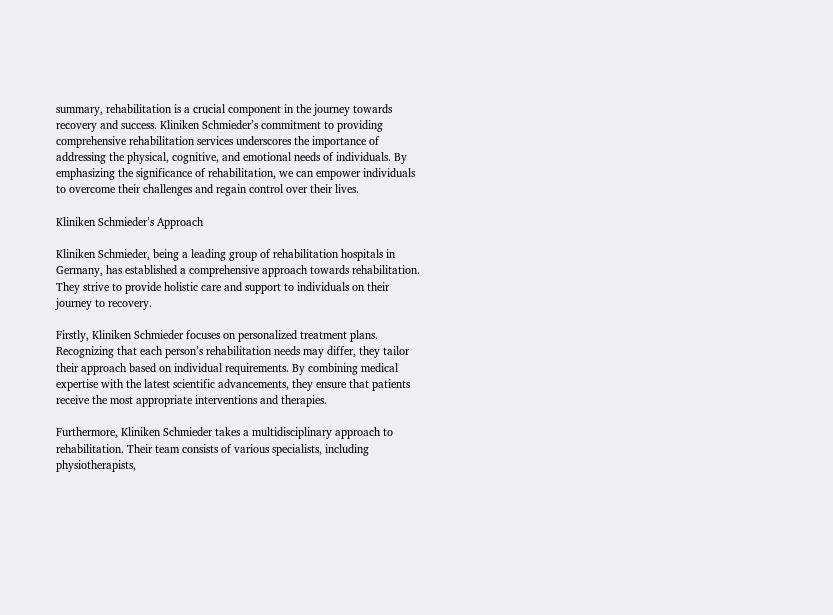summary, rehabilitation is a crucial component in the journey towards recovery and success. Kliniken Schmieder’s commitment to providing comprehensive rehabilitation services underscores the importance of addressing the physical, cognitive, and emotional needs of individuals. By emphasizing the significance of rehabilitation, we can empower individuals to overcome their challenges and regain control over their lives.

Kliniken Schmieder’s Approach

Kliniken Schmieder, being a leading group of rehabilitation hospitals in Germany, has established a comprehensive approach towards rehabilitation. They strive to provide holistic care and support to individuals on their journey to recovery.

Firstly, Kliniken Schmieder focuses on personalized treatment plans. Recognizing that each person’s rehabilitation needs may differ, they tailor their approach based on individual requirements. By combining medical expertise with the latest scientific advancements, they ensure that patients receive the most appropriate interventions and therapies.

Furthermore, Kliniken Schmieder takes a multidisciplinary approach to rehabilitation. Their team consists of various specialists, including physiotherapists,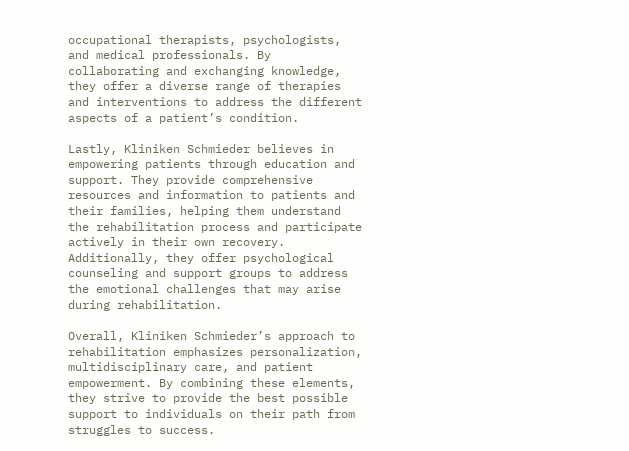occupational therapists, psychologists, and medical professionals. By collaborating and exchanging knowledge, they offer a diverse range of therapies and interventions to address the different aspects of a patient’s condition.

Lastly, Kliniken Schmieder believes in empowering patients through education and support. They provide comprehensive resources and information to patients and their families, helping them understand the rehabilitation process and participate actively in their own recovery. Additionally, they offer psychological counseling and support groups to address the emotional challenges that may arise during rehabilitation.

Overall, Kliniken Schmieder’s approach to rehabilitation emphasizes personalization, multidisciplinary care, and patient empowerment. By combining these elements, they strive to provide the best possible support to individuals on their path from struggles to success.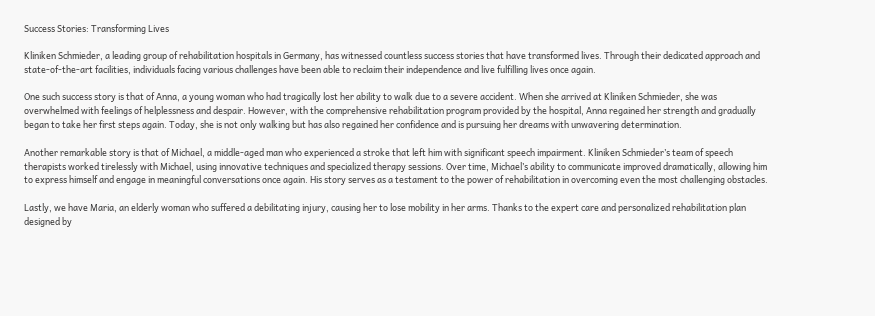Success Stories: Transforming Lives

Kliniken Schmieder, a leading group of rehabilitation hospitals in Germany, has witnessed countless success stories that have transformed lives. Through their dedicated approach and state-of-the-art facilities, individuals facing various challenges have been able to reclaim their independence and live fulfilling lives once again.

One such success story is that of Anna, a young woman who had tragically lost her ability to walk due to a severe accident. When she arrived at Kliniken Schmieder, she was overwhelmed with feelings of helplessness and despair. However, with the comprehensive rehabilitation program provided by the hospital, Anna regained her strength and gradually began to take her first steps again. Today, she is not only walking but has also regained her confidence and is pursuing her dreams with unwavering determination.

Another remarkable story is that of Michael, a middle-aged man who experienced a stroke that left him with significant speech impairment. Kliniken Schmieder’s team of speech therapists worked tirelessly with Michael, using innovative techniques and specialized therapy sessions. Over time, Michael’s ability to communicate improved dramatically, allowing him to express himself and engage in meaningful conversations once again. His story serves as a testament to the power of rehabilitation in overcoming even the most challenging obstacles.

Lastly, we have Maria, an elderly woman who suffered a debilitating injury, causing her to lose mobility in her arms. Thanks to the expert care and personalized rehabilitation plan designed by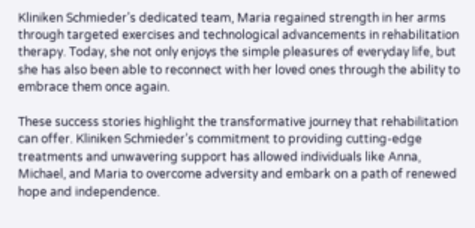Kliniken Schmieder’s dedicated team, Maria regained strength in her arms through targeted exercises and technological advancements in rehabilitation therapy. Today, she not only enjoys the simple pleasures of everyday life, but she has also been able to reconnect with her loved ones through the ability to embrace them once again.

These success stories highlight the transformative journey that rehabilitation can offer. Kliniken Schmieder’s commitment to providing cutting-edge treatments and unwavering support has allowed individuals like Anna, Michael, and Maria to overcome adversity and embark on a path of renewed hope and independence.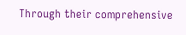Through their comprehensive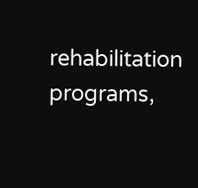rehabilitation programs,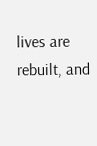lives are rebuilt, and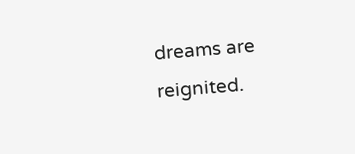dreams are reignited.